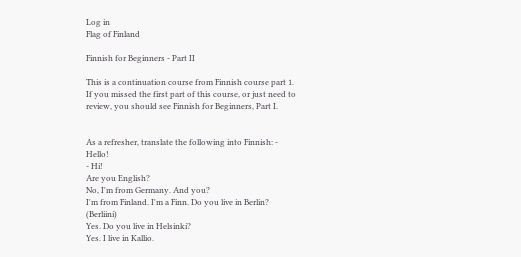Log in
Flag of Finland

Finnish for Beginners - Part II

This is a continuation course from Finnish course part 1. If you missed the first part of this course, or just need to review, you should see Finnish for Beginners, Part I.


As a refresher, translate the following into Finnish: - Hello!
- Hi!
Are you English?
No, I'm from Germany. And you?
I'm from Finland. I'm a Finn. Do you live in Berlin? (Berliini)
Yes. Do you live in Helsinki?
Yes. I live in Kallio.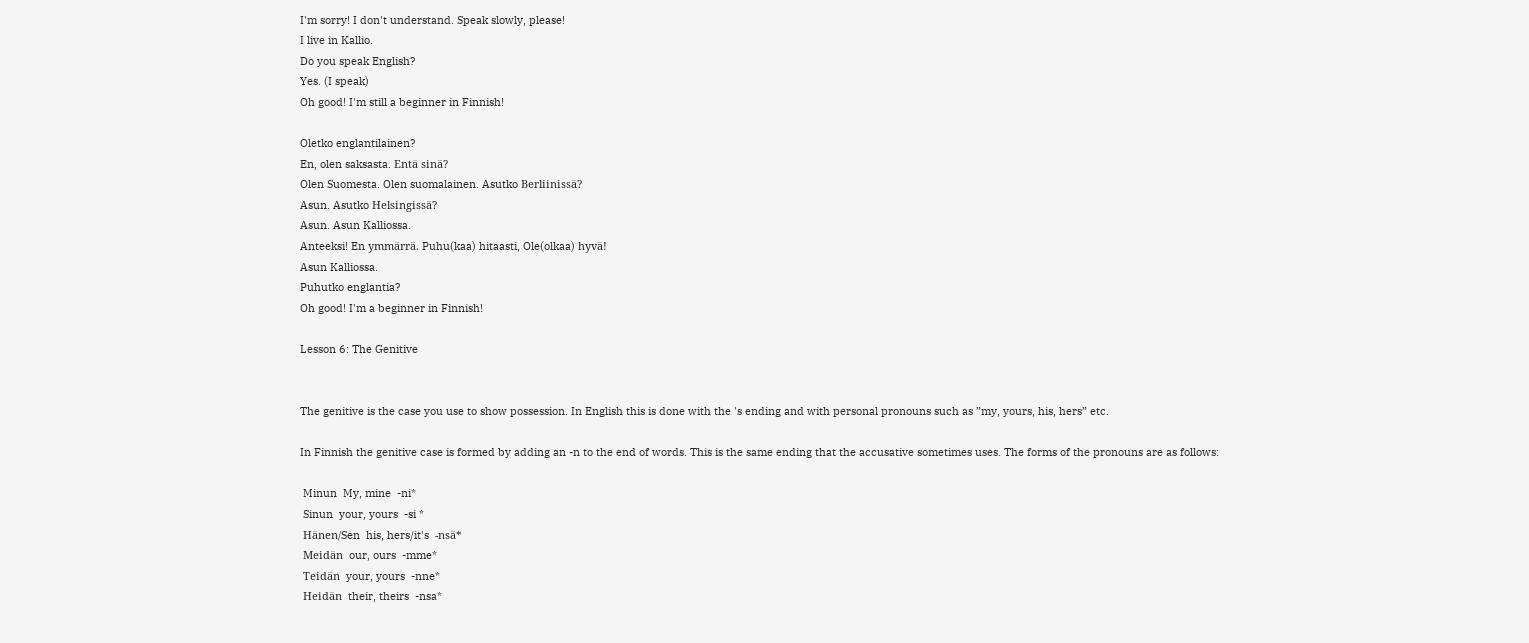I'm sorry! I don't understand. Speak slowly, please!
I live in Kallio.
Do you speak English?
Yes. (I speak)
Oh good! I'm still a beginner in Finnish!

Oletko englantilainen?
En, olen saksasta. Entä sinä?
Olen Suomesta. Olen suomalainen. Asutko Berliinissä?
Asun. Asutko Helsingissä?
Asun. Asun Kalliossa.
Anteeksi! En ymmärrä. Puhu(kaa) hitaasti, Ole(olkaa) hyvä!
Asun Kalliossa.
Puhutko englantia?
Oh good! I'm a beginner in Finnish!

Lesson 6: The Genitive


The genitive is the case you use to show possession. In English this is done with the 's ending and with personal pronouns such as ”my, yours, his, hers” etc.

In Finnish the genitive case is formed by adding an -n to the end of words. This is the same ending that the accusative sometimes uses. The forms of the pronouns are as follows:

 Minun  My, mine  -ni*
 Sinun  your, yours  -si *
 Hänen/Sen  his, hers/it's  -nsä*
 Meidän  our, ours  -mme*
 Teidän  your, yours  -nne*
 Heidän  their, theirs  -nsa*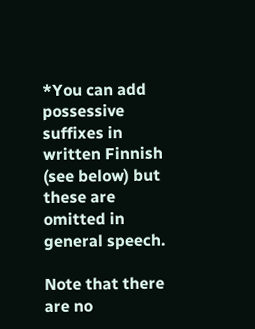*You can add possessive suffixes in written Finnish (see below) but these are omitted in general speech.

Note that there are no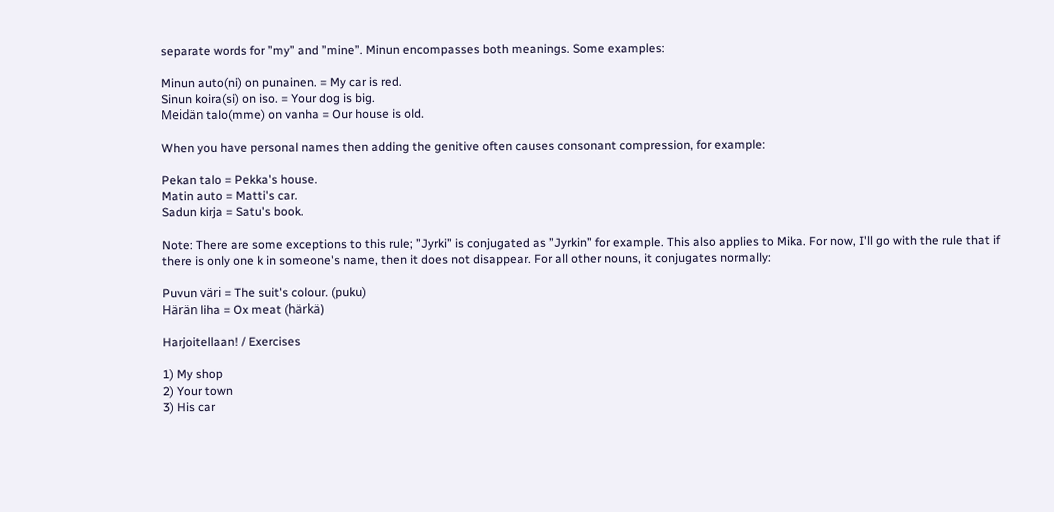separate words for ”my” and ”mine”. Minun encompasses both meanings. Some examples:

Minun auto(ni) on punainen. = My car is red.
Sinun koira(si) on iso. = Your dog is big.
Meidän talo(mme) on vanha = Our house is old.

When you have personal names then adding the genitive often causes consonant compression, for example:

Pekan talo = Pekka's house.
Matin auto = Matti's car.
Sadun kirja = Satu's book.

Note: There are some exceptions to this rule; ”Jyrki” is conjugated as ”Jyrkin” for example. This also applies to Mika. For now, I'll go with the rule that if there is only one k in someone's name, then it does not disappear. For all other nouns, it conjugates normally:

Puvun väri = The suit's colour. (puku)
Härän liha = Ox meat (härkä)

Harjoitellaan! / Exercises

1) My shop
2) Your town
3) His car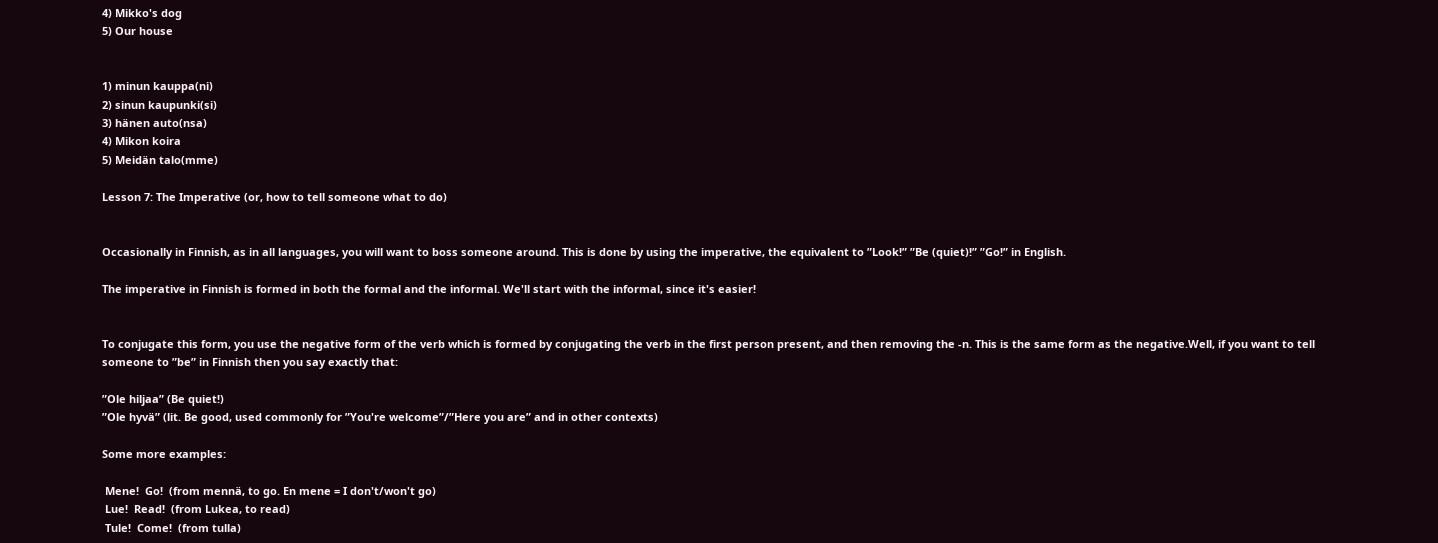4) Mikko's dog
5) Our house


1) minun kauppa(ni)
2) sinun kaupunki(si)
3) hänen auto(nsa)
4) Mikon koira
5) Meidän talo(mme)

Lesson 7: The Imperative (or, how to tell someone what to do)


Occasionally in Finnish, as in all languages, you will want to boss someone around. This is done by using the imperative, the equivalent to ”Look!” ”Be (quiet)!” ”Go!” in English.

The imperative in Finnish is formed in both the formal and the informal. We'll start with the informal, since it's easier!


To conjugate this form, you use the negative form of the verb which is formed by conjugating the verb in the first person present, and then removing the -n. This is the same form as the negative.Well, if you want to tell someone to ”be” in Finnish then you say exactly that:

”Ole hiljaa” (Be quiet!)
”Ole hyvä” (lit. Be good, used commonly for ”You're welcome”/”Here you are” and in other contexts)

Some more examples:

 Mene!  Go!  (from mennä, to go. En mene = I don't/won't go)
 Lue!  Read!  (from Lukea, to read)
 Tule!  Come!  (from tulla)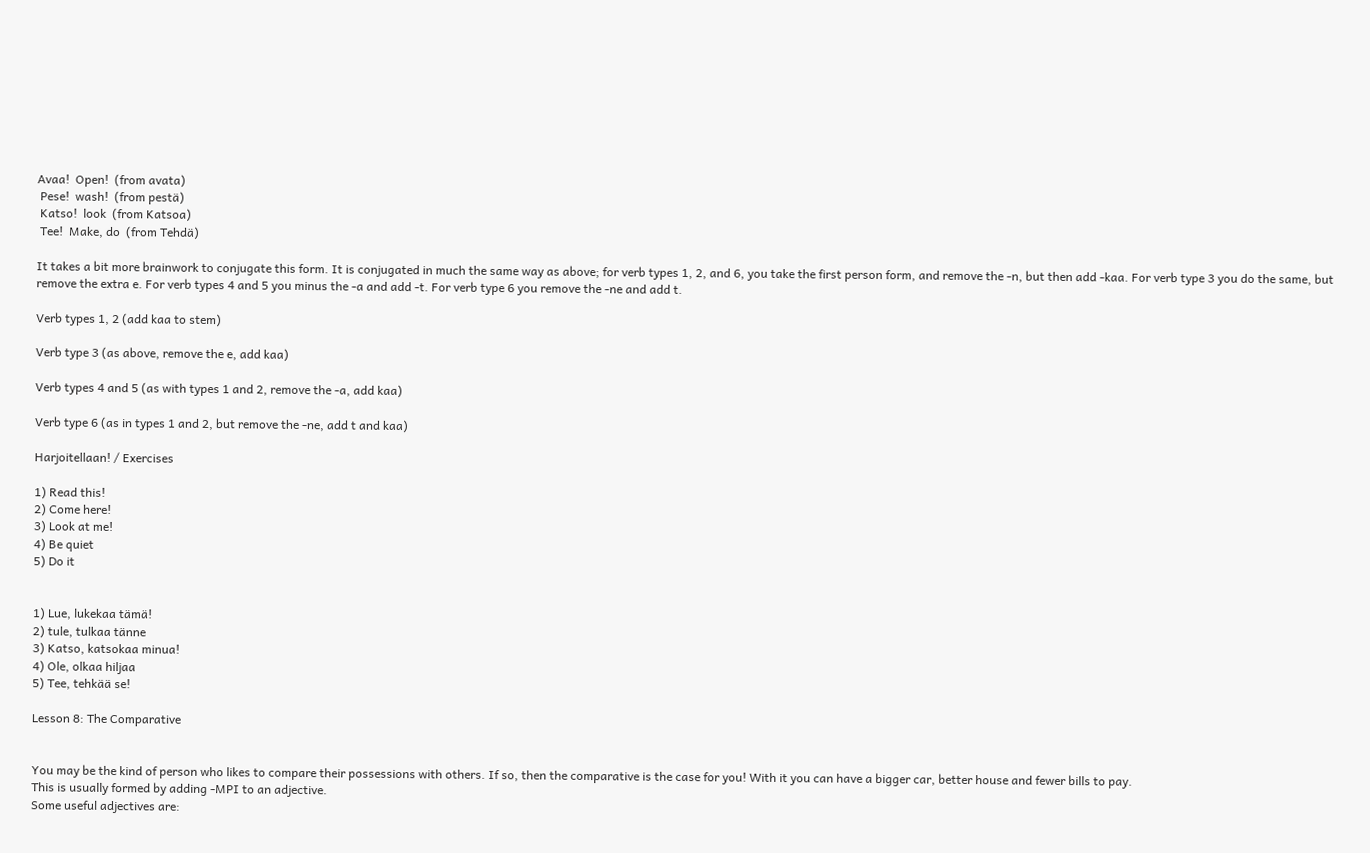Avaa!  Open!  (from avata)
 Pese!  wash!  (from pestä)
 Katso!  look  (from Katsoa)
 Tee!  Make, do  (from Tehdä)

It takes a bit more brainwork to conjugate this form. It is conjugated in much the same way as above; for verb types 1, 2, and 6, you take the first person form, and remove the -n, but then add -kaa. For verb type 3 you do the same, but remove the extra e. For verb types 4 and 5 you minus the -a and add -t. For verb type 6 you remove the -ne and add t.

Verb types 1, 2 (add kaa to stem)

Verb type 3 (as above, remove the e, add kaa)

Verb types 4 and 5 (as with types 1 and 2, remove the -a, add kaa)

Verb type 6 (as in types 1 and 2, but remove the -ne, add t and kaa)

Harjoitellaan! / Exercises

1) Read this!
2) Come here!
3) Look at me!
4) Be quiet
5) Do it


1) Lue, lukekaa tämä!
2) tule, tulkaa tänne
3) Katso, katsokaa minua!
4) Ole, olkaa hiljaa
5) Tee, tehkää se!

Lesson 8: The Comparative


You may be the kind of person who likes to compare their possessions with others. If so, then the comparative is the case for you! With it you can have a bigger car, better house and fewer bills to pay.
This is usually formed by adding -MPI to an adjective.
Some useful adjectives are: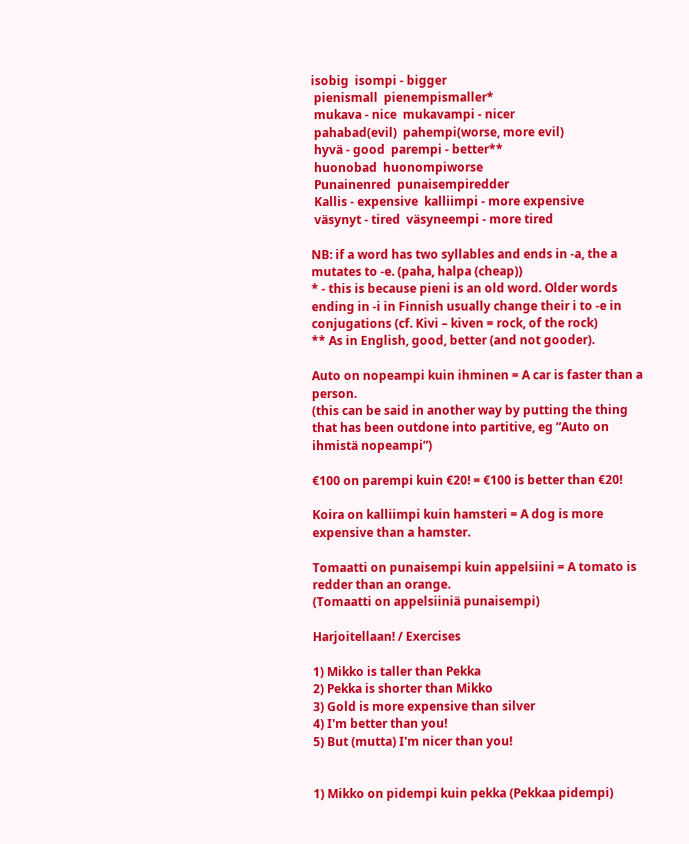isobig  isompi - bigger
 pienismall  pienempismaller*
 mukava - nice  mukavampi - nicer
 pahabad(evil)  pahempi(worse, more evil)
 hyvä - good  parempi - better**
 huonobad  huonompiworse
 Punainenred  punaisempiredder
 Kallis - expensive  kalliimpi - more expensive
 väsynyt - tired  väsyneempi - more tired

NB: if a word has two syllables and ends in -a, the a mutates to -e. (paha, halpa (cheap))
* - this is because pieni is an old word. Older words ending in -i in Finnish usually change their i to -e in conjugations (cf. Kivi – kiven = rock, of the rock)
** As in English, good, better (and not gooder).

Auto on nopeampi kuin ihminen = A car is faster than a person.
(this can be said in another way by putting the thing that has been outdone into partitive, eg ”Auto on ihmistä nopeampi”)

€100 on parempi kuin €20! = €100 is better than €20!

Koira on kalliimpi kuin hamsteri = A dog is more expensive than a hamster.

Tomaatti on punaisempi kuin appelsiini = A tomato is redder than an orange.
(Tomaatti on appelsiiniä punaisempi)

Harjoitellaan! / Exercises

1) Mikko is taller than Pekka
2) Pekka is shorter than Mikko
3) Gold is more expensive than silver
4) I'm better than you!
5) But (mutta) I'm nicer than you!


1) Mikko on pidempi kuin pekka (Pekkaa pidempi)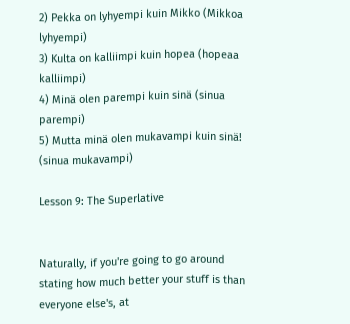2) Pekka on lyhyempi kuin Mikko (Mikkoa lyhyempi)
3) Kulta on kalliimpi kuin hopea (hopeaa kalliimpi)
4) Minä olen parempi kuin sinä (sinua parempi)
5) Mutta minä olen mukavampi kuin sinä! (sinua mukavampi)

Lesson 9: The Superlative


Naturally, if you're going to go around stating how much better your stuff is than everyone else's, at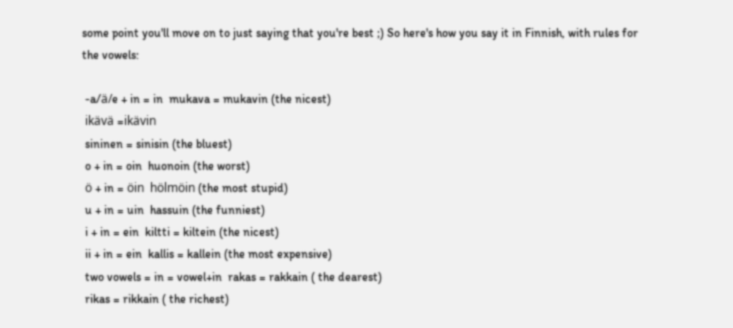some point you'll move on to just saying that you're best ;) So here's how you say it in Finnish, with rules for the vowels:

 -a/ä/e + in = in  mukava = mukavin (the nicest)
 ikävä =ikävin
 sininen = sinisin (the bluest)
 o + in = oin  huonoin (the worst)
 ö + in = öin  hölmöin (the most stupid)
 u + in = uin  hassuin (the funniest)
 i + in = ein  kiltti = kiltein (the nicest)
 ii + in = ein  kallis = kallein (the most expensive)
 two vowels = in = vowel+in  rakas = rakkain ( the dearest)
 rikas = rikkain ( the richest)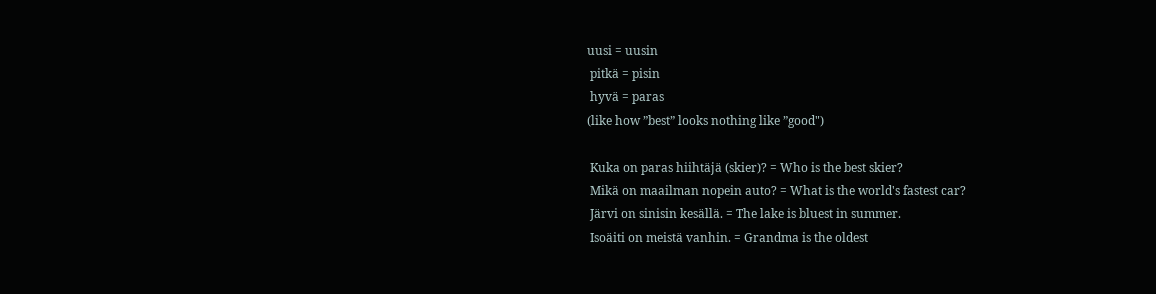uusi = uusin
 pitkä = pisin
 hyvä = paras
(like how ”best” looks nothing like ”good")

 Kuka on paras hiihtäjä (skier)? = Who is the best skier?
 Mikä on maailman nopein auto? = What is the world's fastest car?
 Järvi on sinisin kesällä. = The lake is bluest in summer.
 Isoäiti on meistä vanhin. = Grandma is the oldest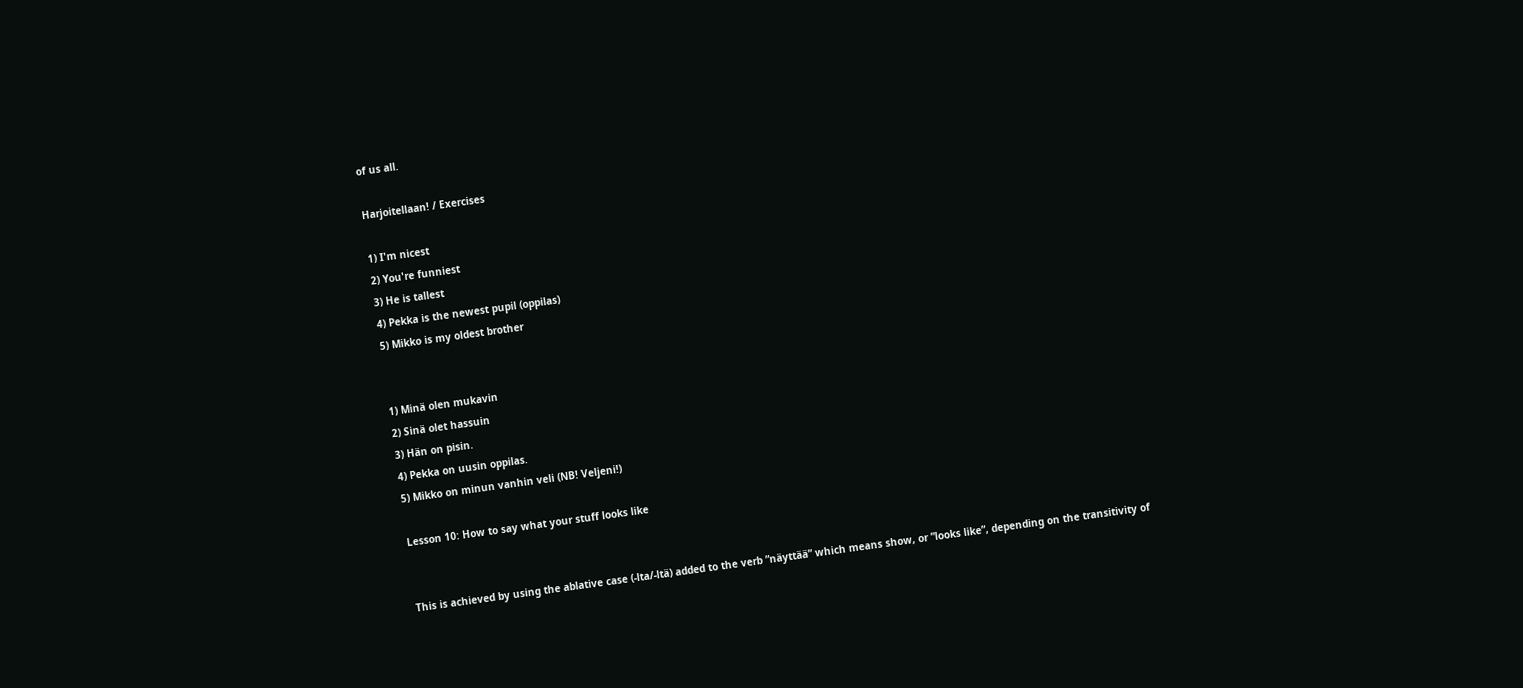of us all.

Harjoitellaan! / Exercises

1) I'm nicest
2) You're funniest
3) He is tallest
4) Pekka is the newest pupil (oppilas)
5) Mikko is my oldest brother


1) Minä olen mukavin
2) Sinä olet hassuin
3) Hän on pisin.
4) Pekka on uusin oppilas.
5) Mikko on minun vanhin veli (NB! Veljeni!)

Lesson 10: How to say what your stuff looks like


This is achieved by using the ablative case (-lta/-ltä) added to the verb ”näyttää” which means show, or ”looks like”, depending on the transitivity of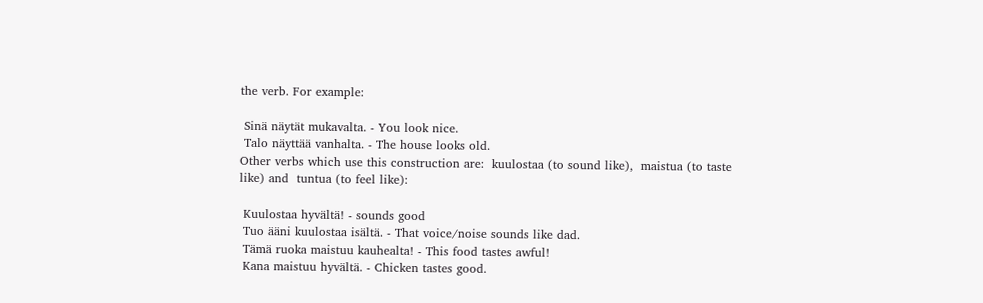the verb. For example:

 Sinä näytät mukavalta. - You look nice.
 Talo näyttää vanhalta. - The house looks old.
Other verbs which use this construction are:  kuulostaa (to sound like),  maistua (to taste like) and  tuntua (to feel like):

 Kuulostaa hyvältä! - sounds good
 Tuo ääni kuulostaa isältä. - That voice/noise sounds like dad.
 Tämä ruoka maistuu kauhealta! - This food tastes awful!
 Kana maistuu hyvältä. - Chicken tastes good.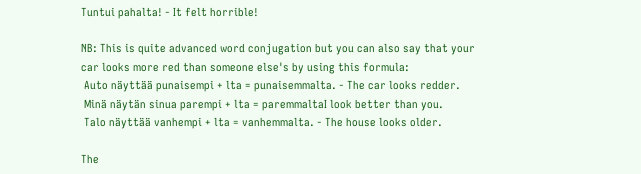Tuntui pahalta! - It felt horrible!

NB: This is quite advanced word conjugation but you can also say that your car looks more red than someone else's by using this formula:
 Auto näyttää punaisempi + lta = punaisemmalta. - The car looks redder.
 Minä näytän sinua parempi + lta = paremmaltaI look better than you.
 Talo näyttää vanhempi + lta = vanhemmalta. - The house looks older.

The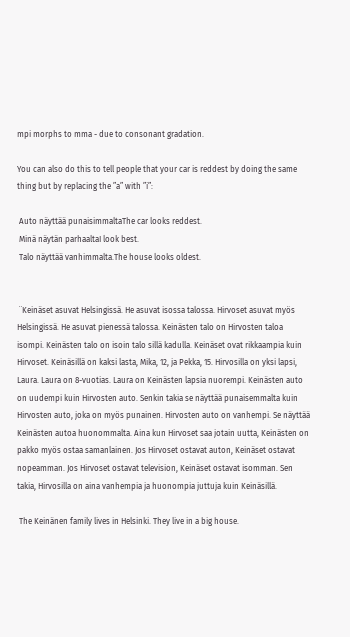mpi morphs to mma - due to consonant gradation.

You can also do this to tell people that your car is reddest by doing the same thing but by replacing the ”a” with ”i”:

 Auto näyttää punaisimmaltaThe car looks reddest.
 Minä näytän parhaaltaI look best.
 Talo näyttää vanhimmalta.The house looks oldest.


 ¨Keinäset asuvat Helsingissä. He asuvat isossa talossa. Hirvoset asuvat myös Helsingissä. He asuvat pienessä talossa. Keinästen talo on Hirvosten taloa isompi. Keinästen talo on isoin talo sillä kadulla. Keinäset ovat rikkaampia kuin Hirvoset. Keinäsillä on kaksi lasta, Mika, 12, ja Pekka, 15. Hirvosilla on yksi lapsi, Laura. Laura on 8-vuotias. Laura on Keinästen lapsia nuorempi. Keinästen auto on uudempi kuin Hirvosten auto. Senkin takia se näyttää punaisemmalta kuin Hirvosten auto, joka on myös punainen. Hirvosten auto on vanhempi. Se näyttää Keinästen autoa huonommalta. Aina kun Hirvoset saa jotain uutta, Keinästen on pakko myös ostaa samanlainen. Jos Hirvoset ostavat auton, Keinäset ostavat nopeamman. Jos Hirvoset ostavat television, Keinäset ostavat isomman. Sen takia, Hirvosilla on aina vanhempia ja huonompia juttuja kuin Keinäsillä.

 The Keinänen family lives in Helsinki. They live in a big house.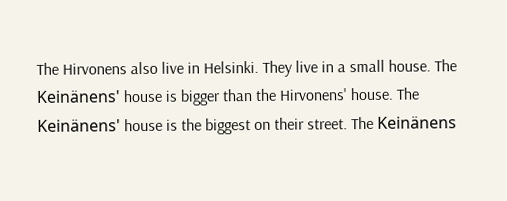The Hirvonens also live in Helsinki. They live in a small house. The Keinänens' house is bigger than the Hirvonens' house. The Keinänens' house is the biggest on their street. The Keinänens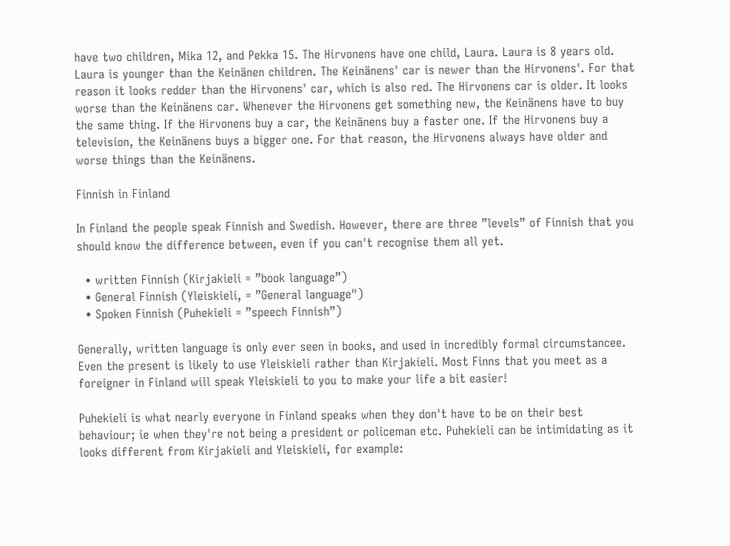have two children, Mika 12, and Pekka 15. The Hirvonens have one child, Laura. Laura is 8 years old. Laura is younger than the Keinänen children. The Keinänens' car is newer than the Hirvonens'. For that reason it looks redder than the Hirvonens' car, which is also red. The Hirvonens car is older. It looks worse than the Keinänens car. Whenever the Hirvonens get something new, the Keinänens have to buy the same thing. If the Hirvonens buy a car, the Keinänens buy a faster one. If the Hirvonens buy a television, the Keinänens buys a bigger one. For that reason, the Hirvonens always have older and worse things than the Keinänens.

Finnish in Finland

In Finland the people speak Finnish and Swedish. However, there are three ”levels” of Finnish that you should know the difference between, even if you can't recognise them all yet.

  • written Finnish (Kirjakieli = ”book language”)
  • General Finnish (Yleiskieli, = ”General language")
  • Spoken Finnish (Puhekieli = ”speech Finnish”)

Generally, written language is only ever seen in books, and used in incredibly formal circumstancee. Even the present is likely to use Yleiskieli rather than Kirjakieli. Most Finns that you meet as a foreigner in Finland will speak Yleiskieli to you to make your life a bit easier!

Puhekieli is what nearly everyone in Finland speaks when they don't have to be on their best behaviour; ie when they're not being a president or policeman etc. Puhekieli can be intimidating as it looks different from Kirjakieli and Yleiskieli, for example: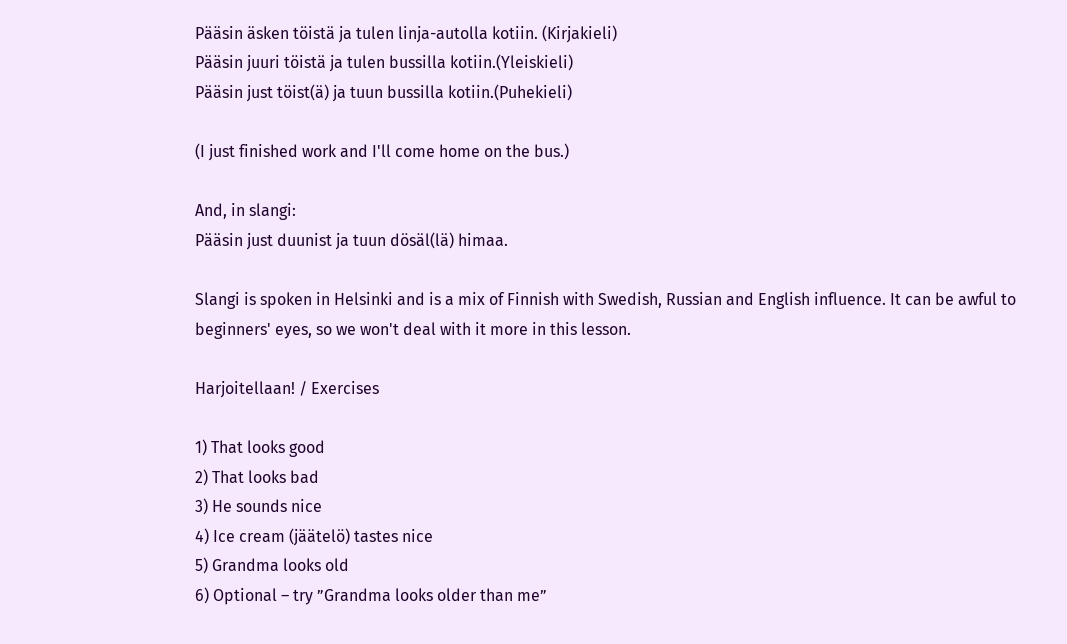Pääsin äsken töistä ja tulen linja-autolla kotiin. (Kirjakieli)
Pääsin juuri töistä ja tulen bussilla kotiin.(Yleiskieli)
Pääsin just töist(ä) ja tuun bussilla kotiin.(Puhekieli)

(I just finished work and I'll come home on the bus.)

And, in slangi:
Pääsin just duunist ja tuun dösäl(lä) himaa.

Slangi is spoken in Helsinki and is a mix of Finnish with Swedish, Russian and English influence. It can be awful to beginners' eyes, so we won't deal with it more in this lesson.

Harjoitellaan! / Exercises

1) That looks good
2) That looks bad
3) He sounds nice
4) Ice cream (jäätelö) tastes nice
5) Grandma looks old
6) Optional – try ”Grandma looks older than me”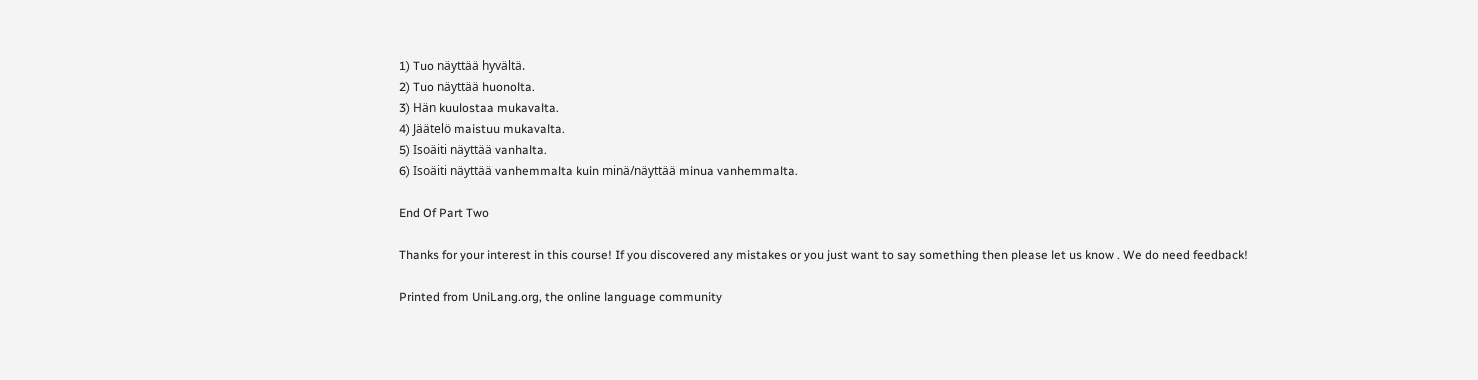1) Tuo näyttää hyvältä.
2) Tuo näyttää huonolta.
3) Hän kuulostaa mukavalta.
4) Jäätelö maistuu mukavalta.
5) Isoäiti näyttää vanhalta.
6) Isoäiti näyttää vanhemmalta kuin minä/näyttää minua vanhemmalta.

End Of Part Two

Thanks for your interest in this course! If you discovered any mistakes or you just want to say something then please let us know . We do need feedback!

Printed from UniLang.org, the online language community